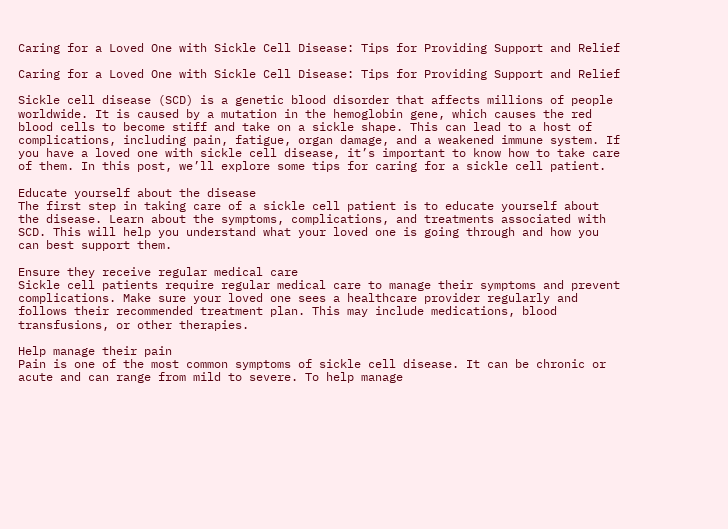Caring for a Loved One with Sickle Cell Disease: Tips for Providing Support and Relief

Caring for a Loved One with Sickle Cell Disease: Tips for Providing Support and Relief

Sickle cell disease (SCD) is a genetic blood disorder that affects millions of people worldwide. It is caused by a mutation in the hemoglobin gene, which causes the red blood cells to become stiff and take on a sickle shape. This can lead to a host of complications, including pain, fatigue, organ damage, and a weakened immune system. If you have a loved one with sickle cell disease, it’s important to know how to take care of them. In this post, we’ll explore some tips for caring for a sickle cell patient.

Educate yourself about the disease
The first step in taking care of a sickle cell patient is to educate yourself about the disease. Learn about the symptoms, complications, and treatments associated with SCD. This will help you understand what your loved one is going through and how you can best support them.

Ensure they receive regular medical care
Sickle cell patients require regular medical care to manage their symptoms and prevent complications. Make sure your loved one sees a healthcare provider regularly and follows their recommended treatment plan. This may include medications, blood transfusions, or other therapies.

Help manage their pain
Pain is one of the most common symptoms of sickle cell disease. It can be chronic or acute and can range from mild to severe. To help manage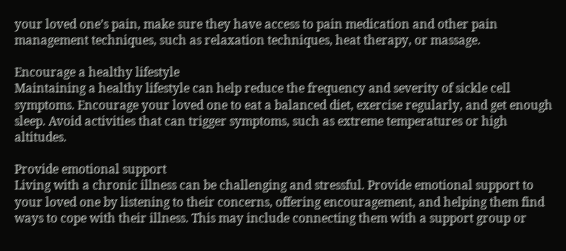your loved one’s pain, make sure they have access to pain medication and other pain management techniques, such as relaxation techniques, heat therapy, or massage.

Encourage a healthy lifestyle
Maintaining a healthy lifestyle can help reduce the frequency and severity of sickle cell symptoms. Encourage your loved one to eat a balanced diet, exercise regularly, and get enough sleep. Avoid activities that can trigger symptoms, such as extreme temperatures or high altitudes.

Provide emotional support
Living with a chronic illness can be challenging and stressful. Provide emotional support to your loved one by listening to their concerns, offering encouragement, and helping them find ways to cope with their illness. This may include connecting them with a support group or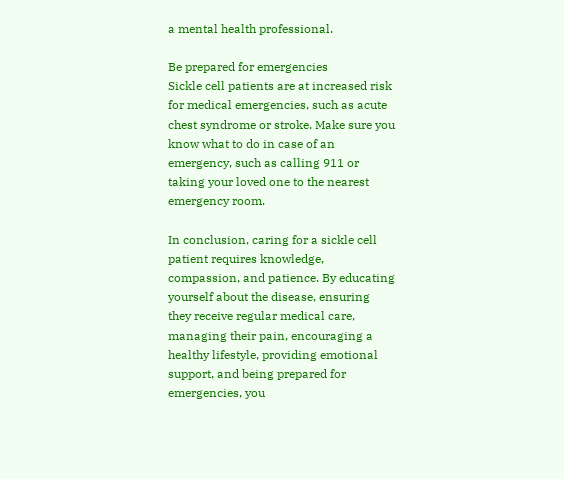a mental health professional.

Be prepared for emergencies
Sickle cell patients are at increased risk for medical emergencies, such as acute chest syndrome or stroke. Make sure you know what to do in case of an emergency, such as calling 911 or taking your loved one to the nearest emergency room.

In conclusion, caring for a sickle cell patient requires knowledge, compassion, and patience. By educating yourself about the disease, ensuring they receive regular medical care, managing their pain, encouraging a healthy lifestyle, providing emotional support, and being prepared for emergencies, you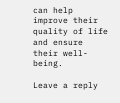can help improve their quality of life and ensure their well-being.

Leave a reply